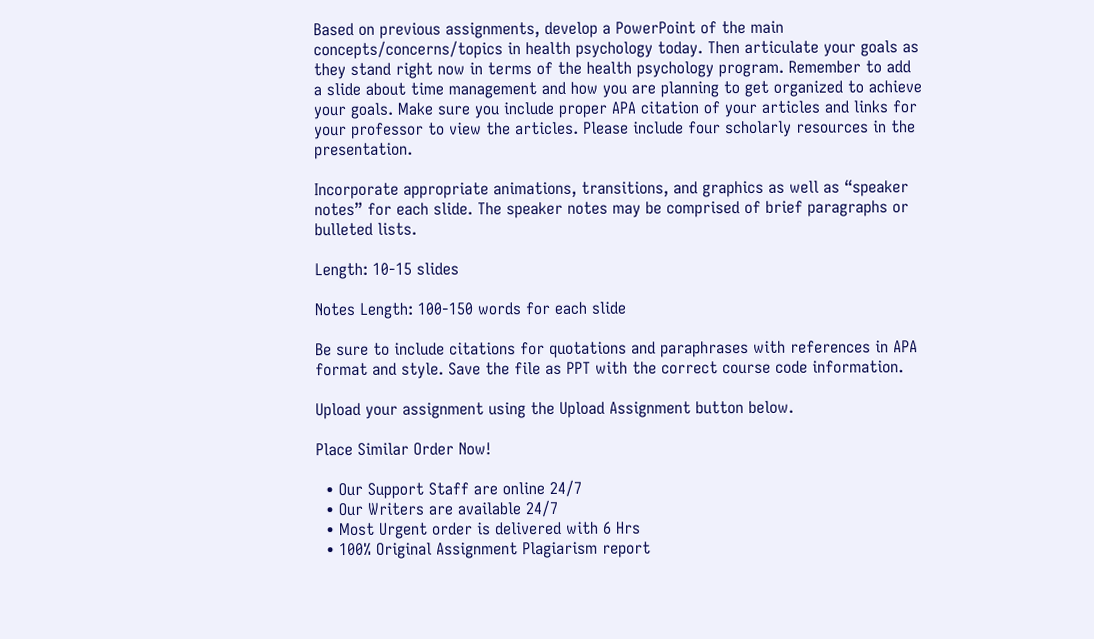Based on previous assignments, develop a PowerPoint of the main concepts/concerns/topics in health psychology today. Then articulate your goals as they stand right now in terms of the health psychology program. Remember to add a slide about time management and how you are planning to get organized to achieve your goals. Make sure you include proper APA citation of your articles and links for your professor to view the articles. Please include four scholarly resources in the presentation.

Incorporate appropriate animations, transitions, and graphics as well as “speaker notes” for each slide. The speaker notes may be comprised of brief paragraphs or bulleted lists.

Length: 10-15 slides

Notes Length: 100-150 words for each slide

Be sure to include citations for quotations and paraphrases with references in APA format and style. Save the file as PPT with the correct course code information.

Upload your assignment using the Upload Assignment button below.

Place Similar Order Now!

  • Our Support Staff are online 24/7
  • Our Writers are available 24/7
  • Most Urgent order is delivered with 6 Hrs
  • 100% Original Assignment Plagiarism report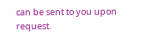can be sent to you upon request.